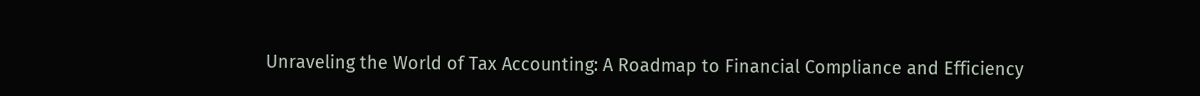Unraveling the World of Tax Accounting: A Roadmap to Financial Compliance and Efficiency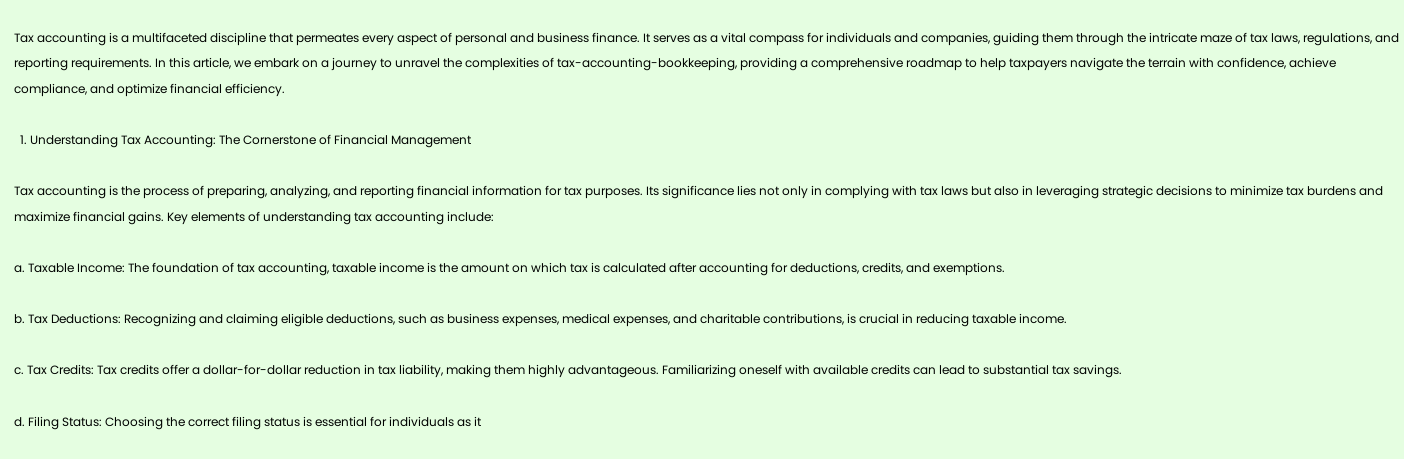Tax accounting is a multifaceted discipline that permeates every aspect of personal and business finance. It serves as a vital compass for individuals and companies, guiding them through the intricate maze of tax laws, regulations, and reporting requirements. In this article, we embark on a journey to unravel the complexities of tax-accounting-bookkeeping, providing a comprehensive roadmap to help taxpayers navigate the terrain with confidence, achieve compliance, and optimize financial efficiency.

  1. Understanding Tax Accounting: The Cornerstone of Financial Management

Tax accounting is the process of preparing, analyzing, and reporting financial information for tax purposes. Its significance lies not only in complying with tax laws but also in leveraging strategic decisions to minimize tax burdens and maximize financial gains. Key elements of understanding tax accounting include:

a. Taxable Income: The foundation of tax accounting, taxable income is the amount on which tax is calculated after accounting for deductions, credits, and exemptions.

b. Tax Deductions: Recognizing and claiming eligible deductions, such as business expenses, medical expenses, and charitable contributions, is crucial in reducing taxable income.

c. Tax Credits: Tax credits offer a dollar-for-dollar reduction in tax liability, making them highly advantageous. Familiarizing oneself with available credits can lead to substantial tax savings.

d. Filing Status: Choosing the correct filing status is essential for individuals as it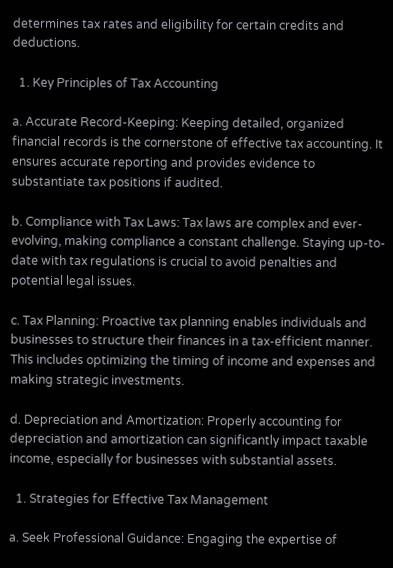determines tax rates and eligibility for certain credits and deductions.

  1. Key Principles of Tax Accounting

a. Accurate Record-Keeping: Keeping detailed, organized financial records is the cornerstone of effective tax accounting. It ensures accurate reporting and provides evidence to substantiate tax positions if audited.

b. Compliance with Tax Laws: Tax laws are complex and ever-evolving, making compliance a constant challenge. Staying up-to-date with tax regulations is crucial to avoid penalties and potential legal issues.

c. Tax Planning: Proactive tax planning enables individuals and businesses to structure their finances in a tax-efficient manner. This includes optimizing the timing of income and expenses and making strategic investments.

d. Depreciation and Amortization: Properly accounting for depreciation and amortization can significantly impact taxable income, especially for businesses with substantial assets.

  1. Strategies for Effective Tax Management

a. Seek Professional Guidance: Engaging the expertise of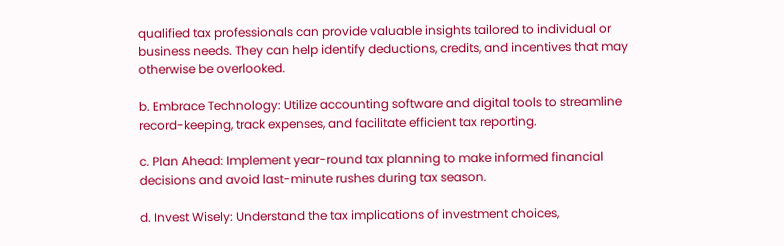qualified tax professionals can provide valuable insights tailored to individual or business needs. They can help identify deductions, credits, and incentives that may otherwise be overlooked.

b. Embrace Technology: Utilize accounting software and digital tools to streamline record-keeping, track expenses, and facilitate efficient tax reporting.

c. Plan Ahead: Implement year-round tax planning to make informed financial decisions and avoid last-minute rushes during tax season.

d. Invest Wisely: Understand the tax implications of investment choices,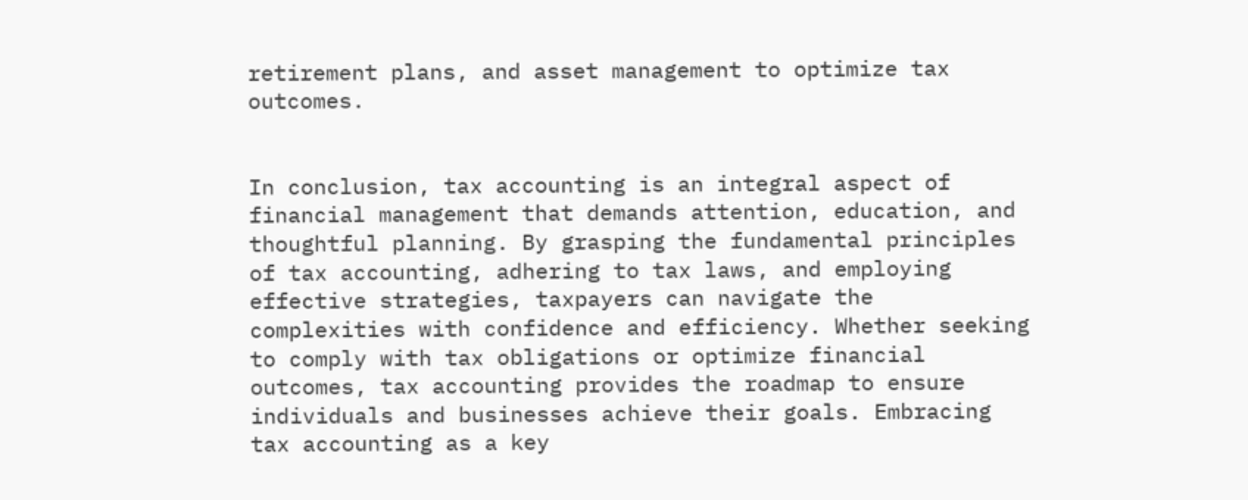retirement plans, and asset management to optimize tax outcomes.


In conclusion, tax accounting is an integral aspect of financial management that demands attention, education, and thoughtful planning. By grasping the fundamental principles of tax accounting, adhering to tax laws, and employing effective strategies, taxpayers can navigate the complexities with confidence and efficiency. Whether seeking to comply with tax obligations or optimize financial outcomes, tax accounting provides the roadmap to ensure individuals and businesses achieve their goals. Embracing tax accounting as a key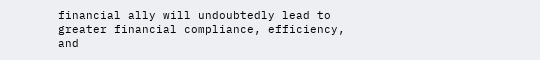financial ally will undoubtedly lead to greater financial compliance, efficiency, and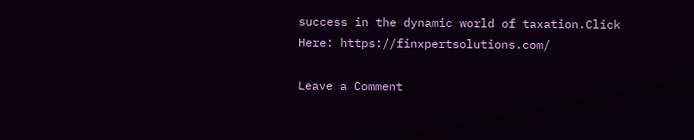success in the dynamic world of taxation.Click Here: https://finxpertsolutions.com/

Leave a Comment